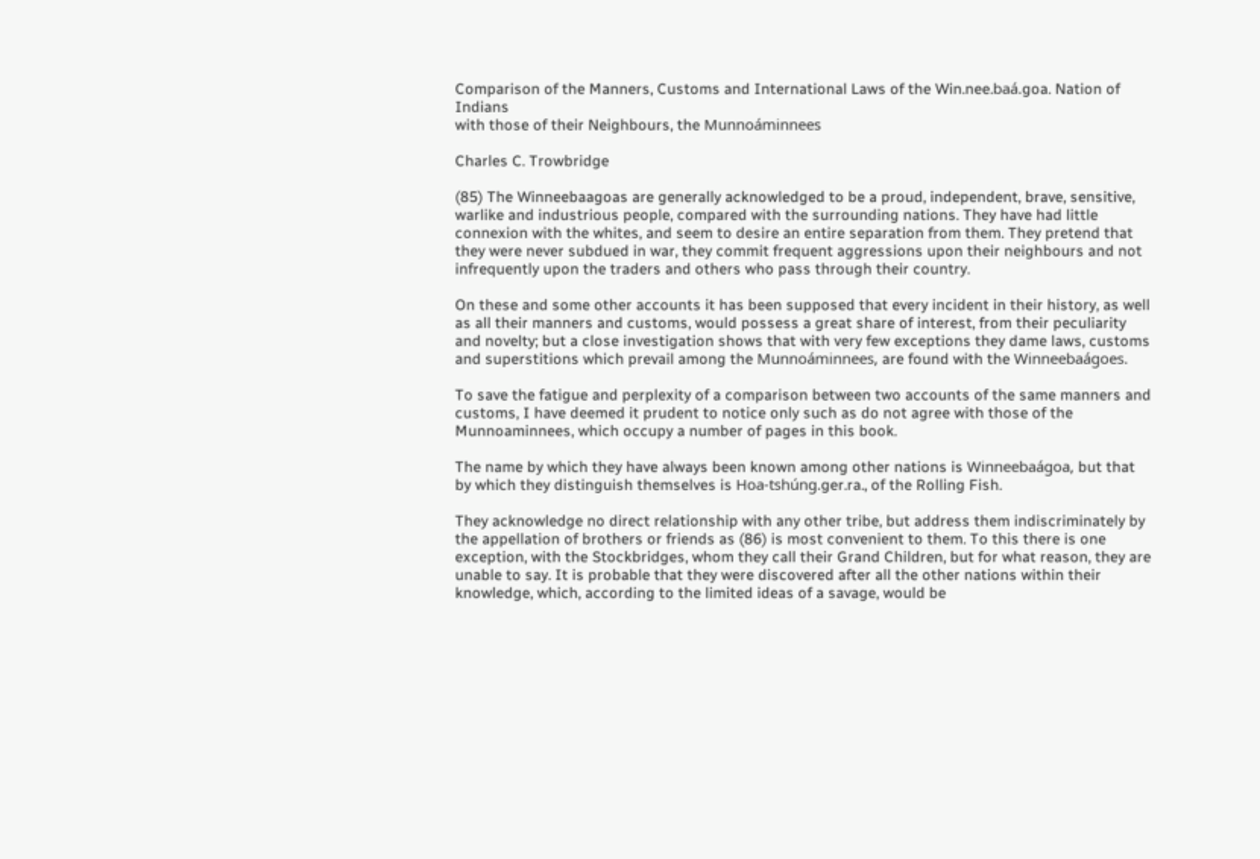Comparison of the Manners, Customs and International Laws of the Win.nee.baá.goa. Nation of Indians
with those of their Neighbours, the Munnoáminnees

Charles C. Trowbridge

(85) The Winneebaagoas are generally acknowledged to be a proud, independent, brave, sensitive, warlike and industrious people, compared with the surrounding nations. They have had little connexion with the whites, and seem to desire an entire separation from them. They pretend that they were never subdued in war, they commit frequent aggressions upon their neighbours and not infrequently upon the traders and others who pass through their country.

On these and some other accounts it has been supposed that every incident in their history, as well as all their manners and customs, would possess a great share of interest, from their peculiarity and novelty; but a close investigation shows that with very few exceptions they dame laws, customs and superstitions which prevail among the Munnoáminnees, are found with the Winneebaágoes.

To save the fatigue and perplexity of a comparison between two accounts of the same manners and customs, I have deemed it prudent to notice only such as do not agree with those of the Munnoaminnees, which occupy a number of pages in this book.

The name by which they have always been known among other nations is Winneebaágoa, but that by which they distinguish themselves is Hoa-tshúng.ger.ra., of the Rolling Fish.

They acknowledge no direct relationship with any other tribe, but address them indiscriminately by the appellation of brothers or friends as (86) is most convenient to them. To this there is one exception, with the Stockbridges, whom they call their Grand Children, but for what reason, they are unable to say. It is probable that they were discovered after all the other nations within their knowledge, which, according to the limited ideas of a savage, would be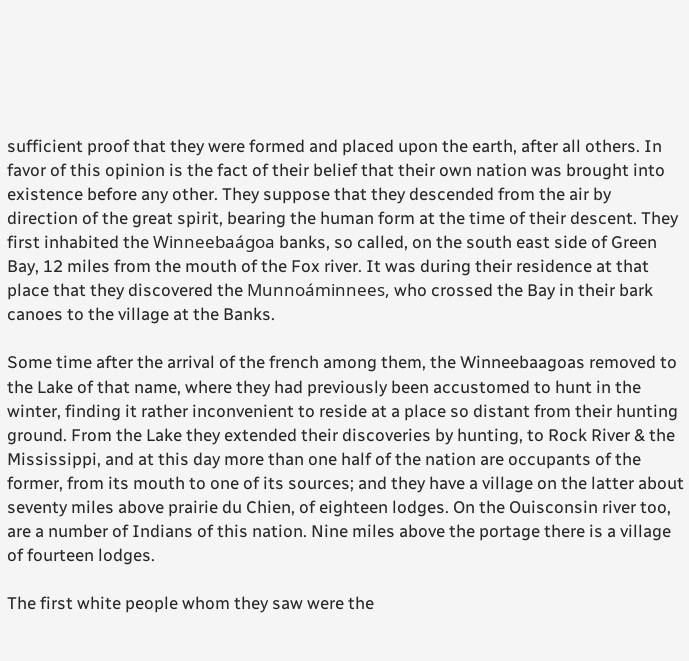sufficient proof that they were formed and placed upon the earth, after all others. In favor of this opinion is the fact of their belief that their own nation was brought into existence before any other. They suppose that they descended from the air by direction of the great spirit, bearing the human form at the time of their descent. They first inhabited the Winneebaágoa banks, so called, on the south east side of Green Bay, 12 miles from the mouth of the Fox river. It was during their residence at that place that they discovered the Munnoáminnees, who crossed the Bay in their bark canoes to the village at the Banks.

Some time after the arrival of the french among them, the Winneebaagoas removed to the Lake of that name, where they had previously been accustomed to hunt in the winter, finding it rather inconvenient to reside at a place so distant from their hunting ground. From the Lake they extended their discoveries by hunting, to Rock River & the Mississippi, and at this day more than one half of the nation are occupants of the former, from its mouth to one of its sources; and they have a village on the latter about seventy miles above prairie du Chien, of eighteen lodges. On the Ouisconsin river too, are a number of Indians of this nation. Nine miles above the portage there is a village of fourteen lodges.

The first white people whom they saw were the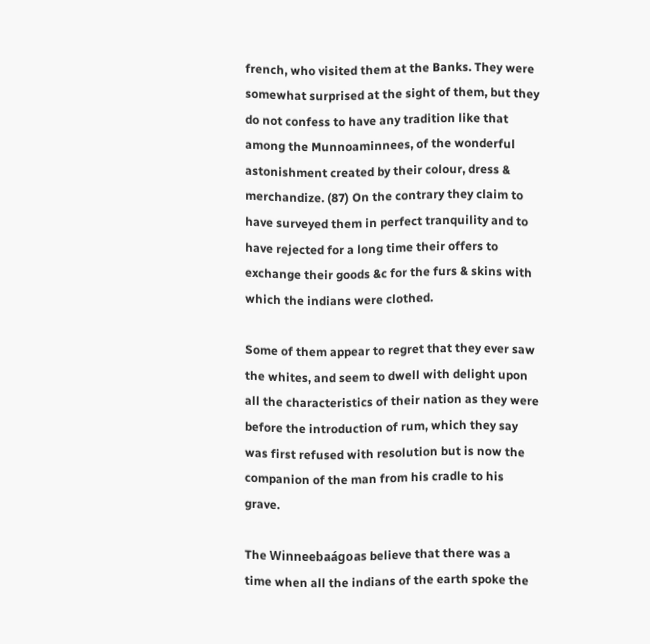french, who visited them at the Banks. They were somewhat surprised at the sight of them, but they do not confess to have any tradition like that among the Munnoaminnees, of the wonderful astonishment created by their colour, dress & merchandize. (87) On the contrary they claim to have surveyed them in perfect tranquility and to have rejected for a long time their offers to exchange their goods &c for the furs & skins with which the indians were clothed.

Some of them appear to regret that they ever saw the whites, and seem to dwell with delight upon all the characteristics of their nation as they were before the introduction of rum, which they say was first refused with resolution but is now the companion of the man from his cradle to his grave.

The Winneebaágoas believe that there was a time when all the indians of the earth spoke the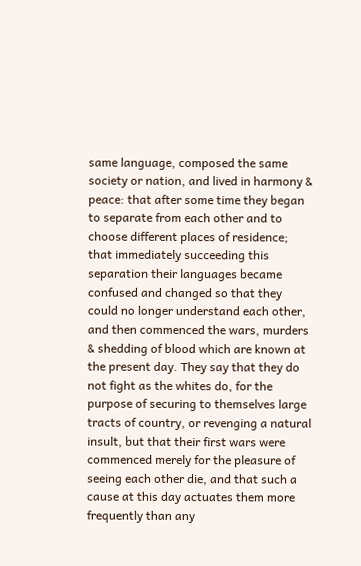same language, composed the same society or nation, and lived in harmony & peace: that after some time they began to separate from each other and to choose different places of residence; that immediately succeeding this separation their languages became confused and changed so that they could no longer understand each other, and then commenced the wars, murders & shedding of blood which are known at the present day. They say that they do not fight as the whites do, for the purpose of securing to themselves large tracts of country, or revenging a natural insult, but that their first wars were commenced merely for the pleasure of seeing each other die, and that such a cause at this day actuates them more frequently than any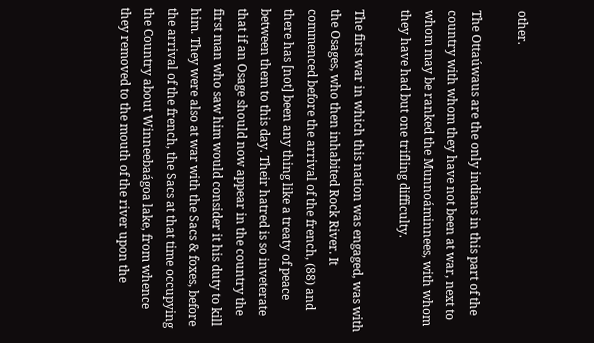other.

The Ottaúwaus are the only indians in this part of the country with whom they have not been at war, next to whom may be ranked the Munnoáminnees, with whom they have had but one trifling difficulty.

The first war in which this nation was engaged, was with the Osages, who then inhabited Rock River. It commenced before the arrival of the french, (88) and there has [not] been any thing like a treaty of peace between them to this day. Their hatred is so inveterate that if an Osage should now appear in the country the first man who saw him would consider it his duty to kill him. They were also at war with the Sacs & foxes, before the arrival of the french, the Sacs at that time occupying the Country about Winneebaágoa lake, from whence they removed to the mouth of the river upon the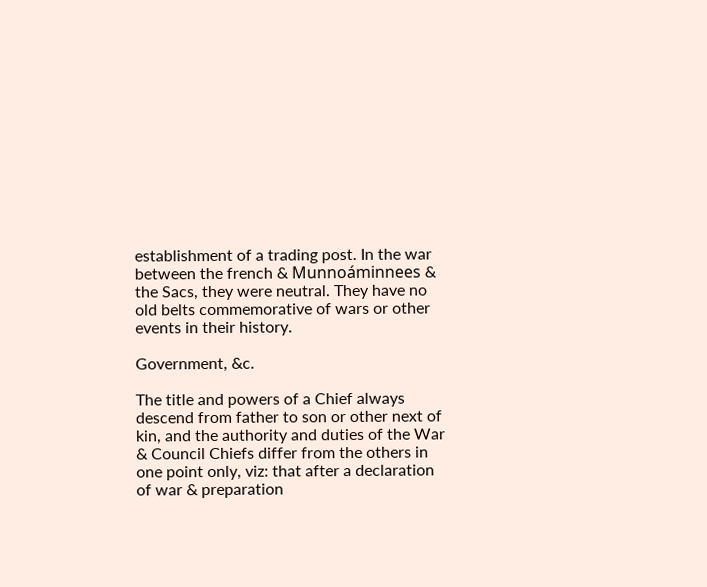establishment of a trading post. In the war between the french & Munnoáminnees & the Sacs, they were neutral. They have no old belts commemorative of wars or other events in their history.

Government, &c.

The title and powers of a Chief always descend from father to son or other next of kin, and the authority and duties of the War & Council Chiefs differ from the others in one point only, viz: that after a declaration of war & preparation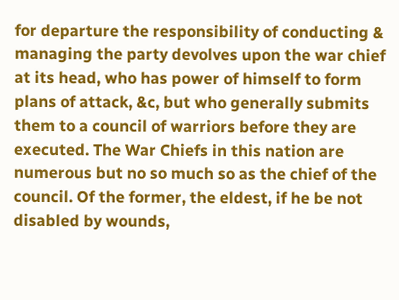for departure the responsibility of conducting & managing the party devolves upon the war chief at its head, who has power of himself to form plans of attack, &c, but who generally submits them to a council of warriors before they are executed. The War Chiefs in this nation are numerous but no so much so as the chief of the council. Of the former, the eldest, if he be not disabled by wounds,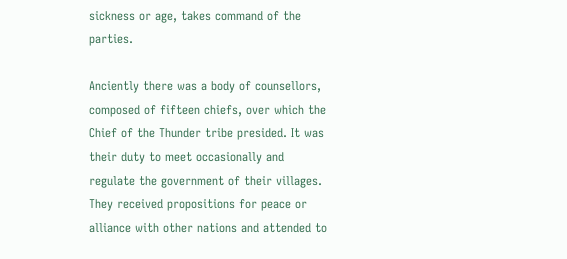sickness or age, takes command of the parties.

Anciently there was a body of counsellors, composed of fifteen chiefs, over which the Chief of the Thunder tribe presided. It was their duty to meet occasionally and regulate the government of their villages. They received propositions for peace or alliance with other nations and attended to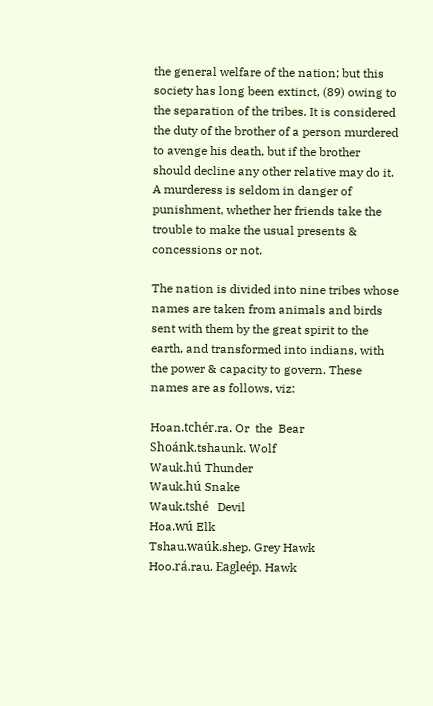the general welfare of the nation; but this society has long been extinct, (89) owing to the separation of the tribes. It is considered the duty of the brother of a person murdered to avenge his death, but if the brother should decline any other relative may do it. A murderess is seldom in danger of punishment, whether her friends take the trouble to make the usual presents & concessions or not.

The nation is divided into nine tribes whose names are taken from animals and birds sent with them by the great spirit to the earth, and transformed into indians, with the power & capacity to govern. These names are as follows, viz:

Hoan.tchér.ra. Or  the  Bear
Shoánk.tshaunk. Wolf
Wauk.hú Thunder
Wauk.hú Snake
Wauk.tshé   Devil
Hoa.wú Elk
Tshau.waúk.shep. Grey Hawk
Hoo.rá.rau. Eagleép. Hawk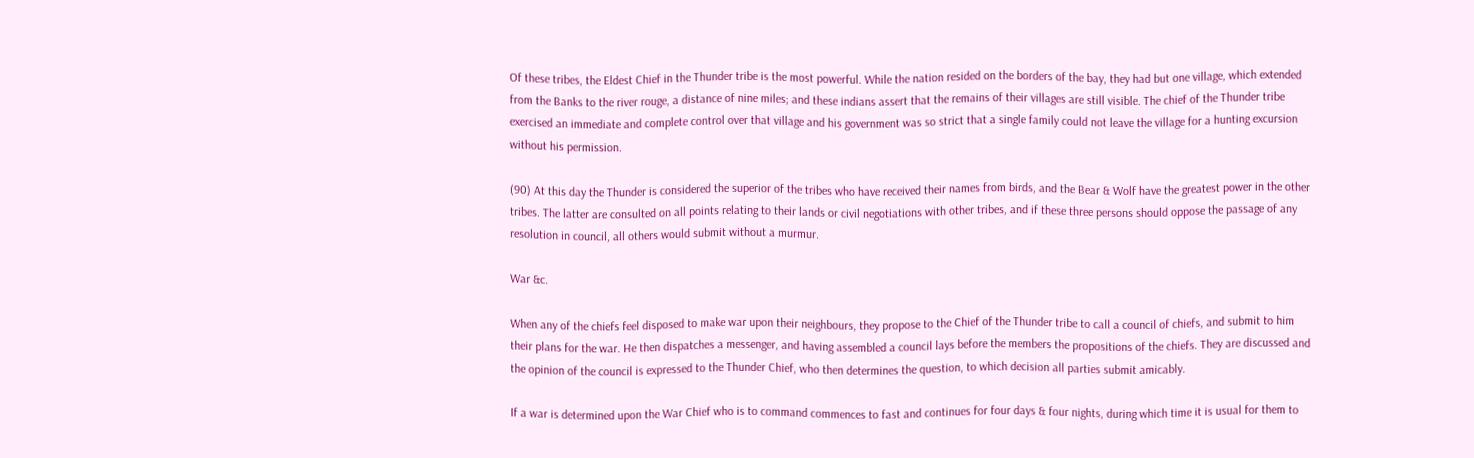Of these tribes, the Eldest Chief in the Thunder tribe is the most powerful. While the nation resided on the borders of the bay, they had but one village, which extended from the Banks to the river rouge, a distance of nine miles; and these indians assert that the remains of their villages are still visible. The chief of the Thunder tribe exercised an immediate and complete control over that village and his government was so strict that a single family could not leave the village for a hunting excursion without his permission.

(90) At this day the Thunder is considered the superior of the tribes who have received their names from birds, and the Bear & Wolf have the greatest power in the other tribes. The latter are consulted on all points relating to their lands or civil negotiations with other tribes, and if these three persons should oppose the passage of any resolution in council, all others would submit without a murmur.

War &c.

When any of the chiefs feel disposed to make war upon their neighbours, they propose to the Chief of the Thunder tribe to call a council of chiefs, and submit to him their plans for the war. He then dispatches a messenger, and having assembled a council lays before the members the propositions of the chiefs. They are discussed and the opinion of the council is expressed to the Thunder Chief, who then determines the question, to which decision all parties submit amicably.

If a war is determined upon the War Chief who is to command commences to fast and continues for four days & four nights, during which time it is usual for them to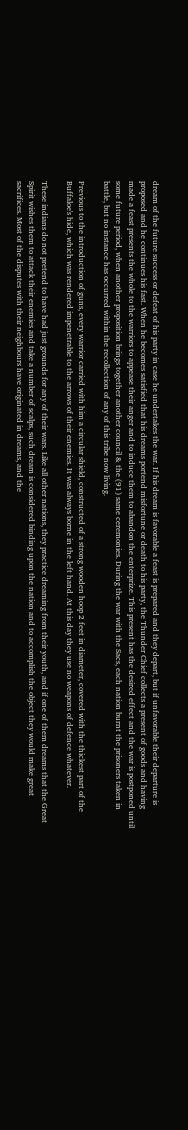dream of the future success or defeat of his party in case he undertakes the war. If his dream is favorable a feast is prepared and they depart, but if unfavorable their departure is proposed and he continues his fast. When he becomes satisfied that his dreams portend misfortune or death to his party, the Thunder Chief collects a present of goods and having made a feast presents the whole to the warriors to appease their anger and to induce them to abandon the enterprize. This present has the desired effect and the war is postponed until some future period, when another proposition brings together another council & the (91) same ceremonies. During the war with the Sacs, each nation burnt the prisoners taken in battle, but no instance has occurred within the recollection of any of this tribe now living.

Previous to the introduction of guns, every warrior carried with him a circular shield, constructed of a strong wooden hoop 2 feet in diameter, covered with the thickest part of the Buffaloe's hide, which was rendered impenetrable to the arrows of their enemies. It was always borne in the left hand. At this day they use no weapons of defence whatever.

These indians do not pretend to have had just grounds for any of their wars. Like all other nations, they practice dreaming from their youth, and if one of them dreams that the Great Spirit wishes them to attack their enemies and take a number of scalps, such dream is considered binding upon the nation and to accomplish the object they would make great sacrifices. Most of the disputes with their neighbours have originated in dreams, and the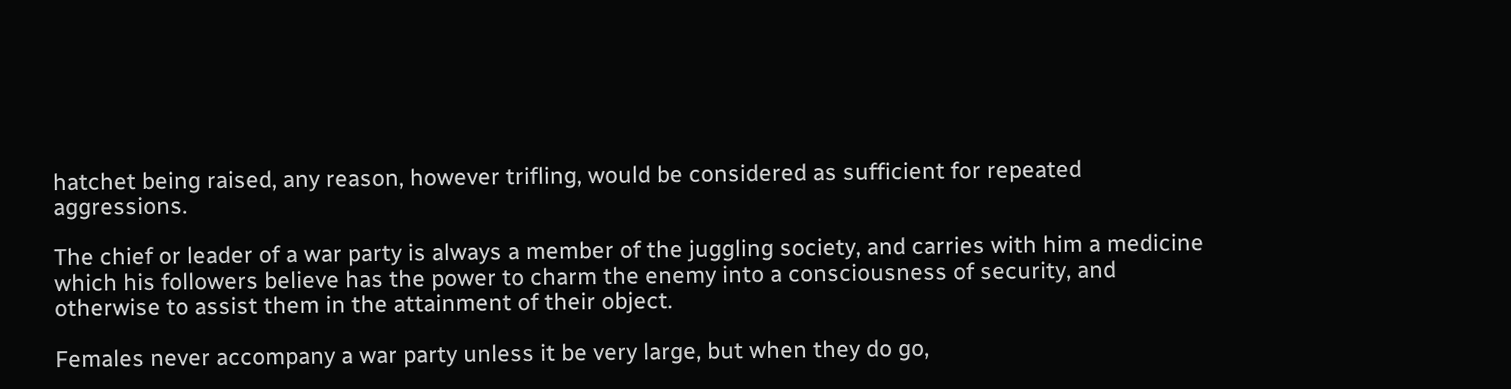hatchet being raised, any reason, however trifling, would be considered as sufficient for repeated aggressions.

The chief or leader of a war party is always a member of the juggling society, and carries with him a medicine which his followers believe has the power to charm the enemy into a consciousness of security, and otherwise to assist them in the attainment of their object.

Females never accompany a war party unless it be very large, but when they do go,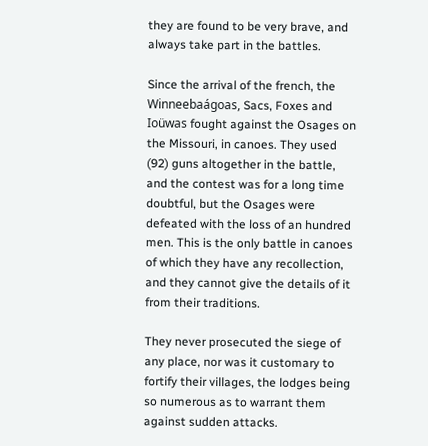they are found to be very brave, and always take part in the battles.

Since the arrival of the french, the Winneebaágoas, Sacs, Foxes and Ioüwas fought against the Osages on the Missouri, in canoes. They used (92) guns altogether in the battle, and the contest was for a long time doubtful, but the Osages were defeated with the loss of an hundred men. This is the only battle in canoes of which they have any recollection, and they cannot give the details of it from their traditions.

They never prosecuted the siege of any place, nor was it customary to fortify their villages, the lodges being so numerous as to warrant them against sudden attacks.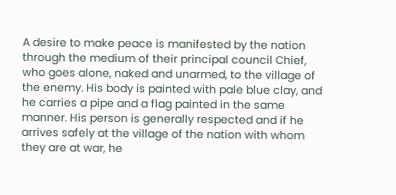A desire to make peace is manifested by the nation through the medium of their principal council Chief, who goes alone, naked and unarmed, to the village of the enemy. His body is painted with pale blue clay, and he carries a pipe and a flag painted in the same manner. His person is generally respected and if he arrives safely at the village of the nation with whom they are at war, he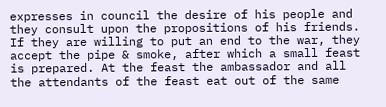expresses in council the desire of his people and they consult upon the propositions of his friends. If they are willing to put an end to the war, they accept the pipe & smoke, after which a small feast is prepared. At the feast the ambassador and all the attendants of the feast eat out of the same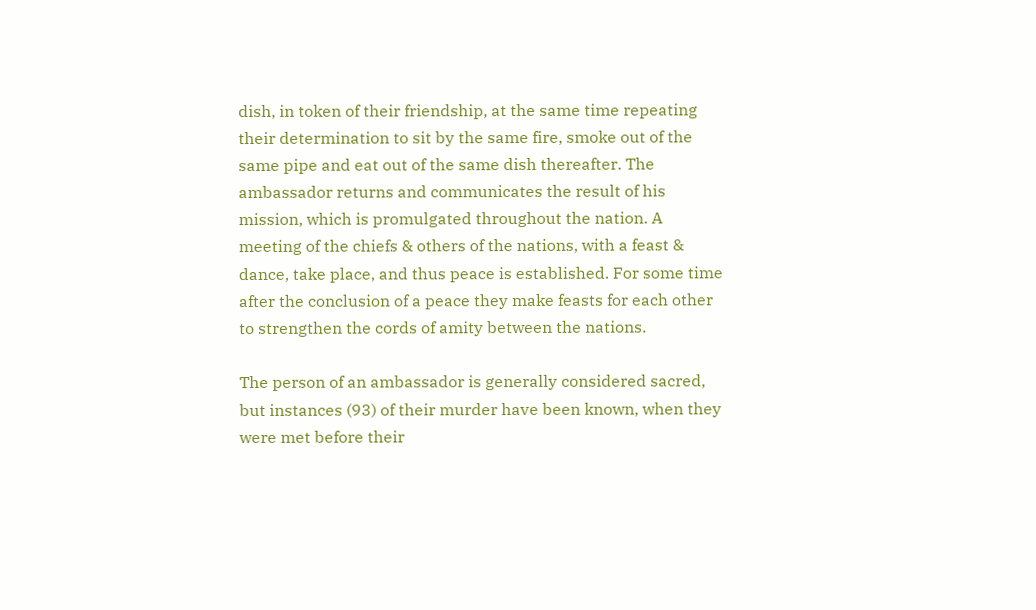dish, in token of their friendship, at the same time repeating their determination to sit by the same fire, smoke out of the same pipe and eat out of the same dish thereafter. The ambassador returns and communicates the result of his mission, which is promulgated throughout the nation. A meeting of the chiefs & others of the nations, with a feast & dance, take place, and thus peace is established. For some time after the conclusion of a peace they make feasts for each other to strengthen the cords of amity between the nations.

The person of an ambassador is generally considered sacred, but instances (93) of their murder have been known, when they were met before their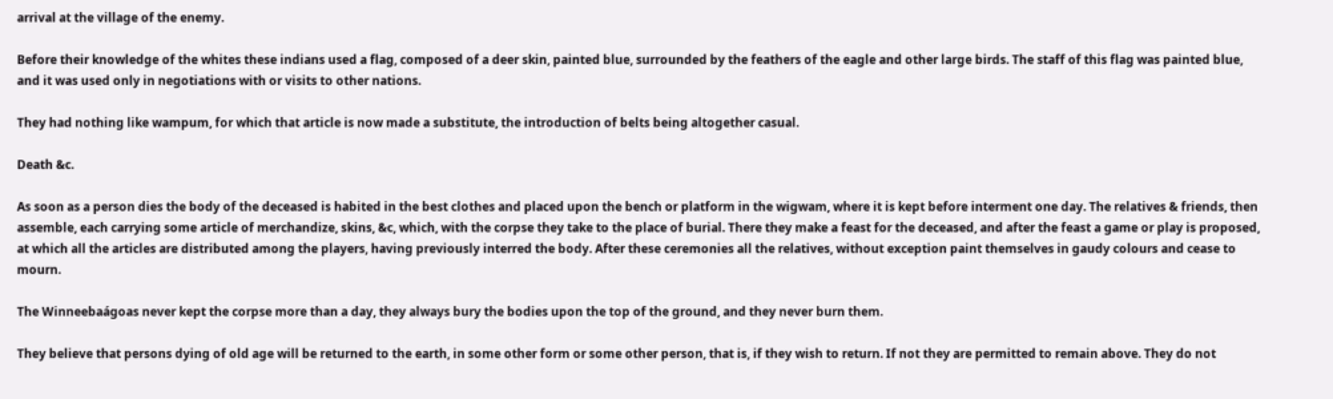arrival at the village of the enemy.

Before their knowledge of the whites these indians used a flag, composed of a deer skin, painted blue, surrounded by the feathers of the eagle and other large birds. The staff of this flag was painted blue, and it was used only in negotiations with or visits to other nations.

They had nothing like wampum, for which that article is now made a substitute, the introduction of belts being altogether casual.

Death &c.

As soon as a person dies the body of the deceased is habited in the best clothes and placed upon the bench or platform in the wigwam, where it is kept before interment one day. The relatives & friends, then assemble, each carrying some article of merchandize, skins, &c, which, with the corpse they take to the place of burial. There they make a feast for the deceased, and after the feast a game or play is proposed, at which all the articles are distributed among the players, having previously interred the body. After these ceremonies all the relatives, without exception paint themselves in gaudy colours and cease to mourn.

The Winneebaágoas never kept the corpse more than a day, they always bury the bodies upon the top of the ground, and they never burn them.

They believe that persons dying of old age will be returned to the earth, in some other form or some other person, that is, if they wish to return. If not they are permitted to remain above. They do not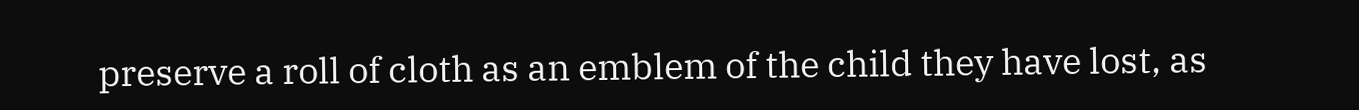preserve a roll of cloth as an emblem of the child they have lost, as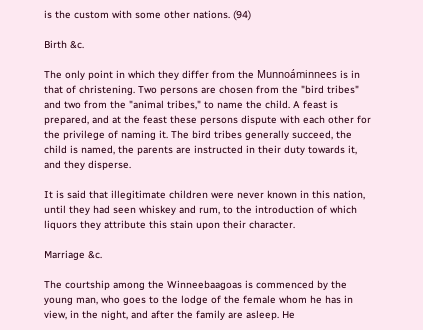is the custom with some other nations. (94)

Birth &c.

The only point in which they differ from the Munnoáminnees is in that of christening. Two persons are chosen from the "bird tribes" and two from the "animal tribes," to name the child. A feast is prepared, and at the feast these persons dispute with each other for the privilege of naming it. The bird tribes generally succeed, the child is named, the parents are instructed in their duty towards it, and they disperse.

It is said that illegitimate children were never known in this nation, until they had seen whiskey and rum, to the introduction of which liquors they attribute this stain upon their character.

Marriage &c.

The courtship among the Winneebaagoas is commenced by the young man, who goes to the lodge of the female whom he has in view, in the night, and after the family are asleep. He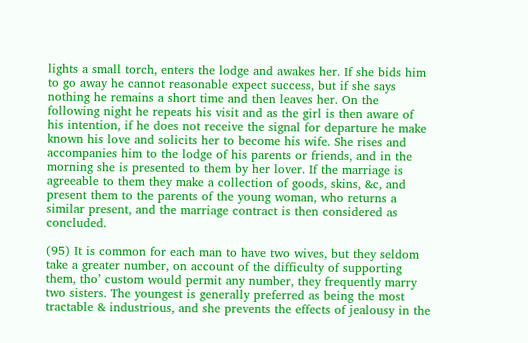lights a small torch, enters the lodge and awakes her. If she bids him to go away he cannot reasonable expect success, but if she says nothing he remains a short time and then leaves her. On the following night he repeats his visit and as the girl is then aware of his intention, if he does not receive the signal for departure he make known his love and solicits her to become his wife. She rises and accompanies him to the lodge of his parents or friends, and in the morning she is presented to them by her lover. If the marriage is agreeable to them they make a collection of goods, skins, &c, and present them to the parents of the young woman, who returns a similar present, and the marriage contract is then considered as concluded.

(95) It is common for each man to have two wives, but they seldom take a greater number, on account of the difficulty of supporting them, tho’ custom would permit any number, they frequently marry two sisters. The youngest is generally preferred as being the most tractable & industrious, and she prevents the effects of jealousy in the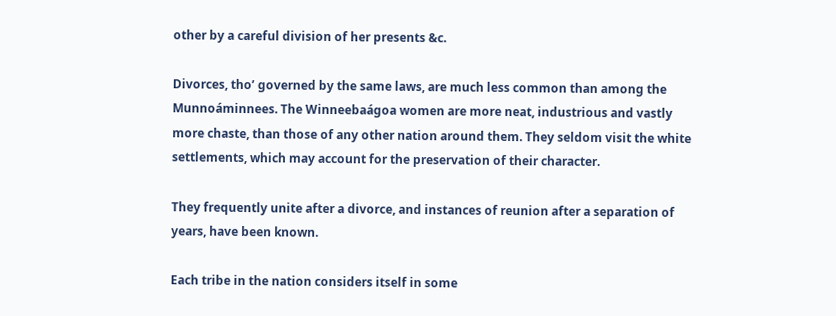other by a careful division of her presents &c.

Divorces, tho’ governed by the same laws, are much less common than among the Munnoáminnees. The Winneebaágoa women are more neat, industrious and vastly more chaste, than those of any other nation around them. They seldom visit the white settlements, which may account for the preservation of their character.

They frequently unite after a divorce, and instances of reunion after a separation of years, have been known.

Each tribe in the nation considers itself in some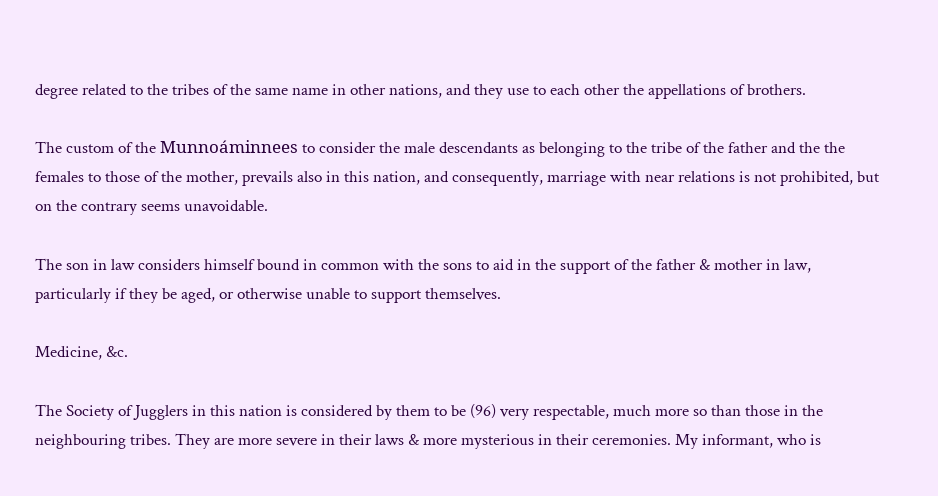degree related to the tribes of the same name in other nations, and they use to each other the appellations of brothers.

The custom of the Munnoáminnees to consider the male descendants as belonging to the tribe of the father and the the females to those of the mother, prevails also in this nation, and consequently, marriage with near relations is not prohibited, but on the contrary seems unavoidable.

The son in law considers himself bound in common with the sons to aid in the support of the father & mother in law, particularly if they be aged, or otherwise unable to support themselves.

Medicine, &c.

The Society of Jugglers in this nation is considered by them to be (96) very respectable, much more so than those in the neighbouring tribes. They are more severe in their laws & more mysterious in their ceremonies. My informant, who is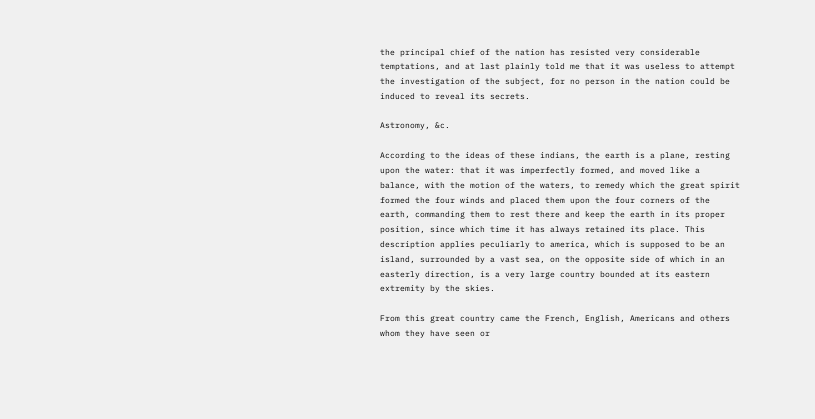the principal chief of the nation has resisted very considerable temptations, and at last plainly told me that it was useless to attempt the investigation of the subject, for no person in the nation could be induced to reveal its secrets.

Astronomy, &c.

According to the ideas of these indians, the earth is a plane, resting upon the water: that it was imperfectly formed, and moved like a balance, with the motion of the waters, to remedy which the great spirit formed the four winds and placed them upon the four corners of the earth, commanding them to rest there and keep the earth in its proper position, since which time it has always retained its place. This description applies peculiarly to america, which is supposed to be an island, surrounded by a vast sea, on the opposite side of which in an easterly direction, is a very large country bounded at its eastern extremity by the skies.

From this great country came the French, English, Americans and others whom they have seen or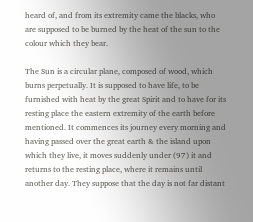heard of, and from its extremity came the blacks, who are supposed to be burned by the heat of the sun to the colour which they bear.

The Sun is a circular plane, composed of wood, which burns perpetually. It is supposed to have life, to be furnished with heat by the great Spirit and to have for its resting place the eastern extremity of the earth before mentioned. It commences its journey every morning and having passed over the great earth & the island upon which they live, it moves suddenly under (97) it and returns to the resting place, where it remains until another day. They suppose that the day is not far distant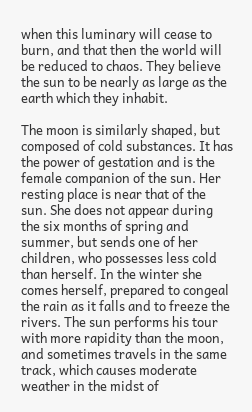when this luminary will cease to burn, and that then the world will be reduced to chaos. They believe the sun to be nearly as large as the earth which they inhabit.

The moon is similarly shaped, but composed of cold substances. It has the power of gestation and is the female companion of the sun. Her resting place is near that of the sun. She does not appear during the six months of spring and summer, but sends one of her children, who possesses less cold than herself. In the winter she comes herself, prepared to congeal the rain as it falls and to freeze the rivers. The sun performs his tour with more rapidity than the moon, and sometimes travels in the same track, which causes moderate weather in the midst of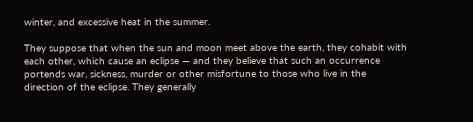winter, and excessive heat in the summer.

They suppose that when the sun and moon meet above the earth, they cohabit with each other, which cause an eclipse — and they believe that such an occurrence portends war, sickness, murder or other misfortune to those who live in the direction of the eclipse. They generally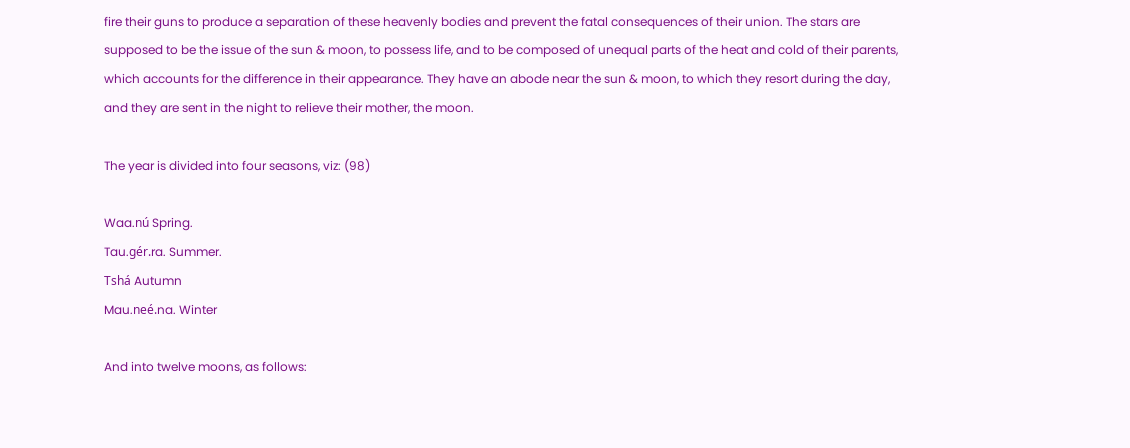fire their guns to produce a separation of these heavenly bodies and prevent the fatal consequences of their union. The stars are supposed to be the issue of the sun & moon, to possess life, and to be composed of unequal parts of the heat and cold of their parents, which accounts for the difference in their appearance. They have an abode near the sun & moon, to which they resort during the day, and they are sent in the night to relieve their mother, the moon.

The year is divided into four seasons, viz: (98)

Waa.nú Spring.
Tau.gér.ra. Summer.
Tshá Autumn
Mau.neé.na. Winter

And into twelve moons, as follows: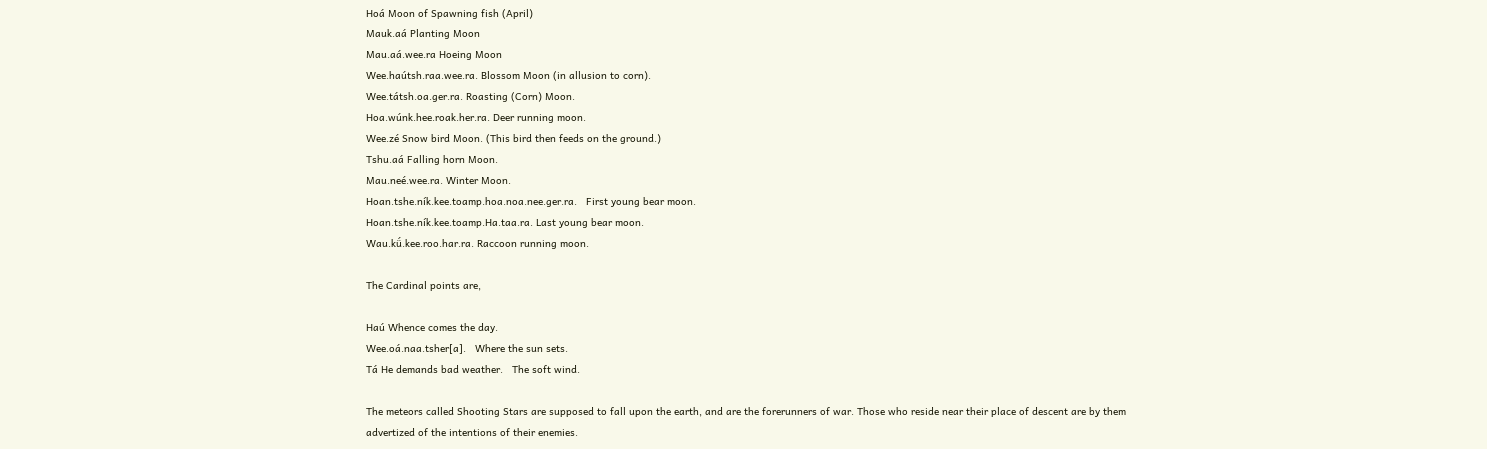Hoá Moon of Spawning fish (April)
Mauk.aá Planting Moon
Mau.aá.wee.ra Hoeing Moon
Wee.haútsh.raa.wee.ra. Blossom Moon (in allusion to corn).
Wee.tátsh.oa.ger.ra. Roasting (Corn) Moon.
Hoa.wúnk.hee.roak.her.ra. Deer running moon.
Wee.zé Snow bird Moon. (This bird then feeds on the ground.)
Tshu.aá Falling horn Moon.
Mau.neé.wee.ra. Winter Moon.
Hoan.tshe.ník.kee.toamp.hoa.noa.nee.ger.ra.   First young bear moon.
Hoan.tshe.ník.kee.toamp.Ha.taa.ra. Last young bear moon.
Wau.kǘ.kee.roo.har.ra. Raccoon running moon.

The Cardinal points are,

Haú Whence comes the day.
Wee.oá.naa.tsher[a].   Where the sun sets.
Tá He demands bad weather.   The soft wind.

The meteors called Shooting Stars are supposed to fall upon the earth, and are the forerunners of war. Those who reside near their place of descent are by them advertized of the intentions of their enemies.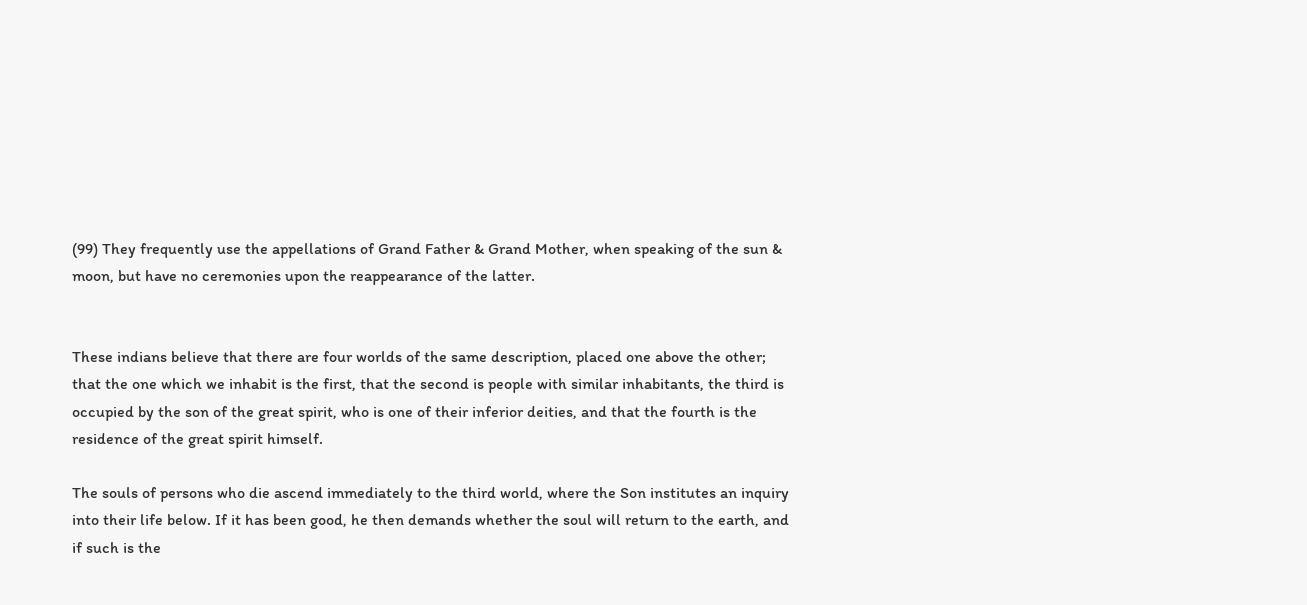(99) They frequently use the appellations of Grand Father & Grand Mother, when speaking of the sun & moon, but have no ceremonies upon the reappearance of the latter.


These indians believe that there are four worlds of the same description, placed one above the other; that the one which we inhabit is the first, that the second is people with similar inhabitants, the third is occupied by the son of the great spirit, who is one of their inferior deities, and that the fourth is the residence of the great spirit himself.

The souls of persons who die ascend immediately to the third world, where the Son institutes an inquiry into their life below. If it has been good, he then demands whether the soul will return to the earth, and if such is the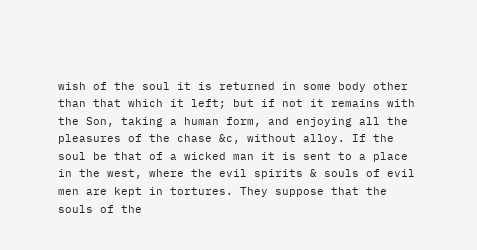wish of the soul it is returned in some body other than that which it left; but if not it remains with the Son, taking a human form, and enjoying all the pleasures of the chase &c, without alloy. If the soul be that of a wicked man it is sent to a place in the west, where the evil spirits & souls of evil men are kept in tortures. They suppose that the souls of the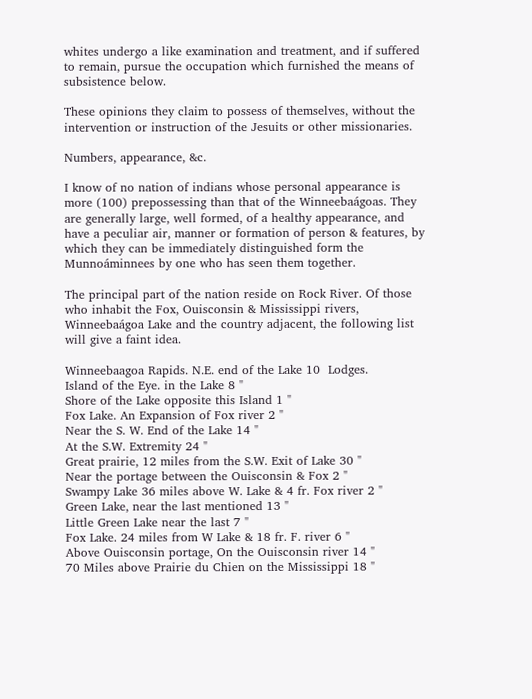whites undergo a like examination and treatment, and if suffered to remain, pursue the occupation which furnished the means of subsistence below.

These opinions they claim to possess of themselves, without the intervention or instruction of the Jesuits or other missionaries.

Numbers, appearance, &c.

I know of no nation of indians whose personal appearance is more (100) prepossessing than that of the Winneebaágoas. They are generally large, well formed, of a healthy appearance, and have a peculiar air, manner or formation of person & features, by which they can be immediately distinguished form the Munnoáminnees by one who has seen them together.

The principal part of the nation reside on Rock River. Of those who inhabit the Fox, Ouisconsin & Mississippi rivers, Winneebaágoa Lake and the country adjacent, the following list will give a faint idea.

Winneebaagoa Rapids. N.E. end of the Lake 10  Lodges.
Island of the Eye. in the Lake 8 "
Shore of the Lake opposite this Island 1 "
Fox Lake. An Expansion of Fox river 2 "
Near the S. W. End of the Lake 14 "
At the S.W. Extremity 24 "
Great prairie, 12 miles from the S.W. Exit of Lake 30 "
Near the portage between the Ouisconsin & Fox 2 "
Swampy Lake 36 miles above W. Lake & 4 fr. Fox river 2 "
Green Lake, near the last mentioned 13 "
Little Green Lake near the last 7 "
Fox Lake. 24 miles from W Lake & 18 fr. F. river 6 "
Above Ouisconsin portage, On the Ouisconsin river 14 "
70 Miles above Prairie du Chien on the Mississippi 18 "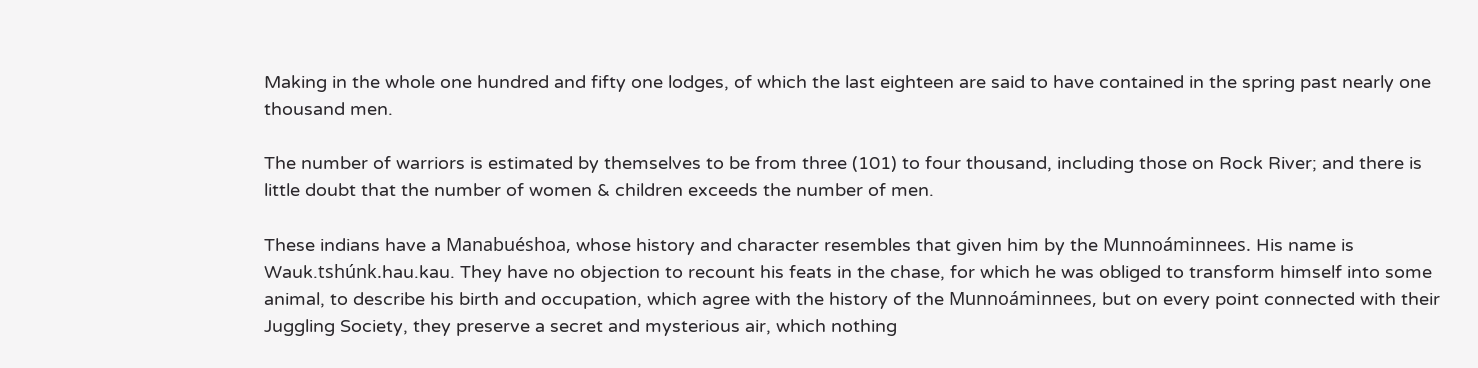Making in the whole one hundred and fifty one lodges, of which the last eighteen are said to have contained in the spring past nearly one thousand men.

The number of warriors is estimated by themselves to be from three (101) to four thousand, including those on Rock River; and there is little doubt that the number of women & children exceeds the number of men.

These indians have a Manabuéshoa, whose history and character resembles that given him by the Munnoáminnees. His name is Wauk.tshúnk.hau.kau. They have no objection to recount his feats in the chase, for which he was obliged to transform himself into some animal, to describe his birth and occupation, which agree with the history of the Munnoáminnees, but on every point connected with their Juggling Society, they preserve a secret and mysterious air, which nothing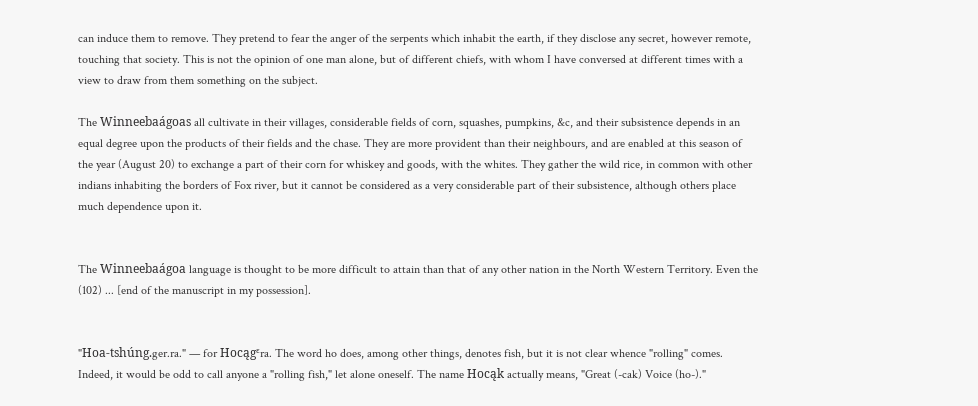can induce them to remove. They pretend to fear the anger of the serpents which inhabit the earth, if they disclose any secret, however remote, touching that society. This is not the opinion of one man alone, but of different chiefs, with whom I have conversed at different times with a view to draw from them something on the subject.

The Winneebaágoas all cultivate in their villages, considerable fields of corn, squashes, pumpkins, &c, and their subsistence depends in an equal degree upon the products of their fields and the chase. They are more provident than their neighbours, and are enabled at this season of the year (August 20) to exchange a part of their corn for whiskey and goods, with the whites. They gather the wild rice, in common with other indians inhabiting the borders of Fox river, but it cannot be considered as a very considerable part of their subsistence, although others place much dependence upon it.


The Winneebaágoa language is thought to be more difficult to attain than that of any other nation in the North Western Territory. Even the (102) ... [end of the manuscript in my possession].


"Hoa-tshúng.ger.ra." — for Hocągᵋra. The word ho does, among other things, denotes fish, but it is not clear whence "rolling" comes. Indeed, it would be odd to call anyone a "rolling fish," let alone oneself. The name Hocąk actually means, "Great (-cak) Voice (ho-)."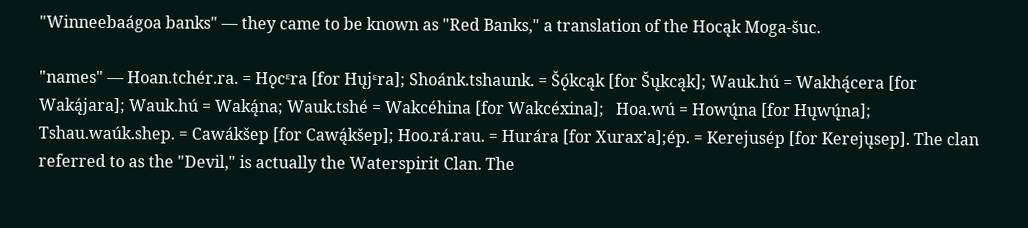"Winneebaágoa banks" — they came to be known as "Red Banks," a translation of the Hocąk Moga-šuc.

"names" — Hoan.tchér.ra. = Hǫcᵋra [for Hųjᵋra]; Shoánk.tshaunk. = Šǫ́kcąk [for Šųkcąk]; Wauk.hú = Wakhą́cera [for Waką́jara]; Wauk.hú = Waką́na; Wauk.tshé = Wakcéhina [for Wakcéxina];   Hoa.wú = Howų́na [for Hųwų́na]; Tshau.waúk.shep. = Cawákšep [for Cawą́kšep]; Hoo.rá.rau. = Hurára [for Xurax’a];ép. = Kerejusép [for Kerejųsep]. The clan referred to as the "Devil," is actually the Waterspirit Clan. The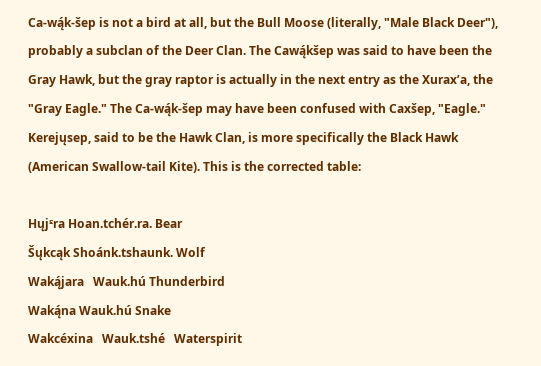Ca-wą́k-šep is not a bird at all, but the Bull Moose (literally, "Male Black Deer"), probably a subclan of the Deer Clan. The Cawą́kšep was said to have been the Gray Hawk, but the gray raptor is actually in the next entry as the Xurax’a, the "Gray Eagle." The Ca-wą́k-šep may have been confused with Caxšep, "Eagle." Kerejųsep, said to be the Hawk Clan, is more specifically the Black Hawk (American Swallow-tail Kite). This is the corrected table:

Hųjᵋra Hoan.tchér.ra. Bear
Šųkcąk Shoánk.tshaunk. Wolf
Waką́jara   Wauk.hú Thunderbird
Waką́na Wauk.hú Snake
Wakcéxina   Wauk.tshé   Waterspirit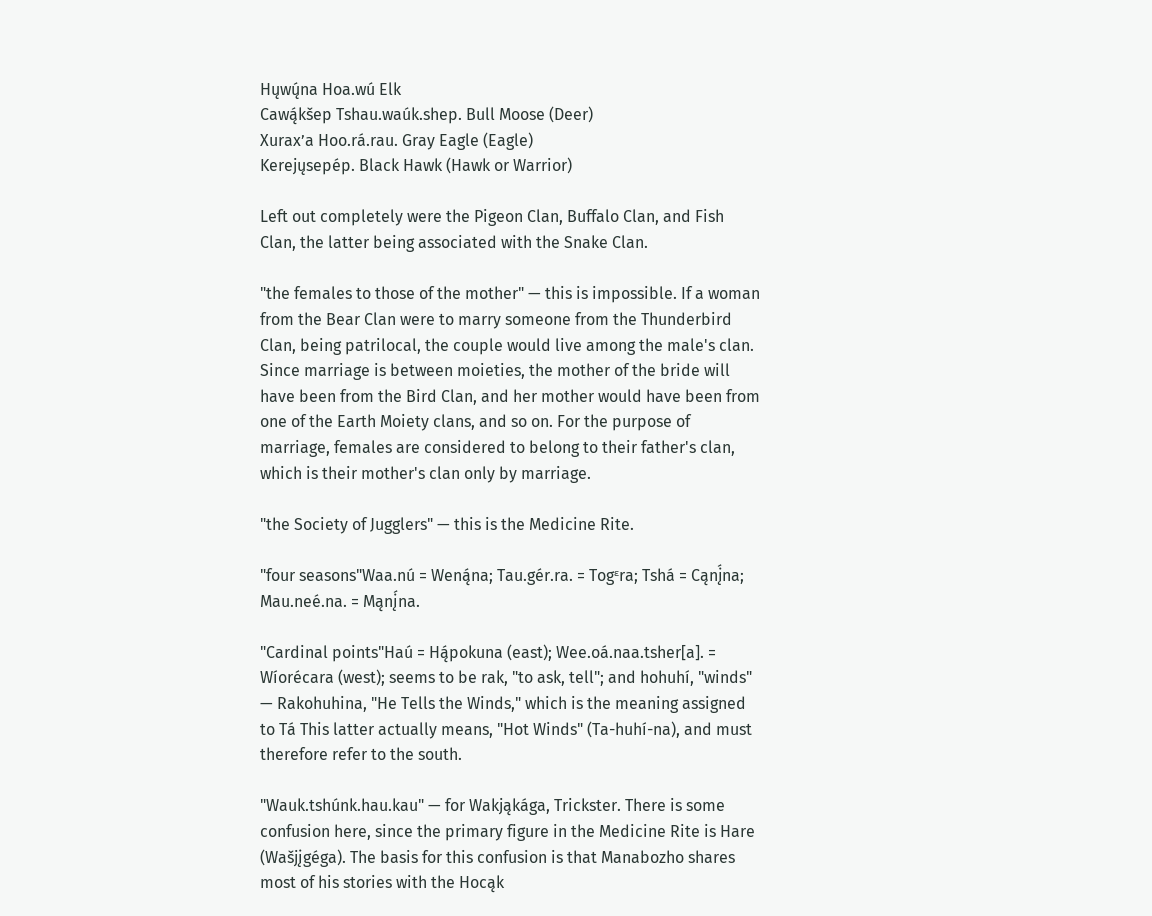Hųwų́na Hoa.wú Elk
Cawą́kšep Tshau.waúk.shep. Bull Moose (Deer)
Xurax’a Hoo.rá.rau. Gray Eagle (Eagle)
Kerejųsepép. Black Hawk (Hawk or Warrior)

Left out completely were the Pigeon Clan, Buffalo Clan, and Fish Clan, the latter being associated with the Snake Clan.

"the females to those of the mother" — this is impossible. If a woman from the Bear Clan were to marry someone from the Thunderbird Clan, being patrilocal, the couple would live among the male's clan. Since marriage is between moieties, the mother of the bride will have been from the Bird Clan, and her mother would have been from one of the Earth Moiety clans, and so on. For the purpose of marriage, females are considered to belong to their father's clan, which is their mother's clan only by marriage.

"the Society of Jugglers" — this is the Medicine Rite.

"four seasons"Waa.nú = Weną́na; Tau.gér.ra. = Togᵋra; Tshá = Cąnį́na; Mau.neé.na. = Mąnį́na.

"Cardinal points"Haú = Hą́pokuna (east); Wee.oá.naa.tsher[a]. = Wíorécara (west); seems to be rak, "to ask, tell"; and hohuhí, "winds" — Rakohuhina, "He Tells the Winds," which is the meaning assigned to Tá This latter actually means, "Hot Winds" (Ta-huhí-na), and must therefore refer to the south.

"Wauk.tshúnk.hau.kau" — for Wakjąkága, Trickster. There is some confusion here, since the primary figure in the Medicine Rite is Hare (Wašjįgéga). The basis for this confusion is that Manabozho shares most of his stories with the Hocąk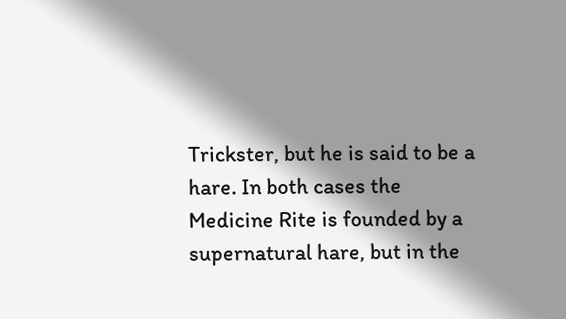Trickster, but he is said to be a hare. In both cases the Medicine Rite is founded by a supernatural hare, but in the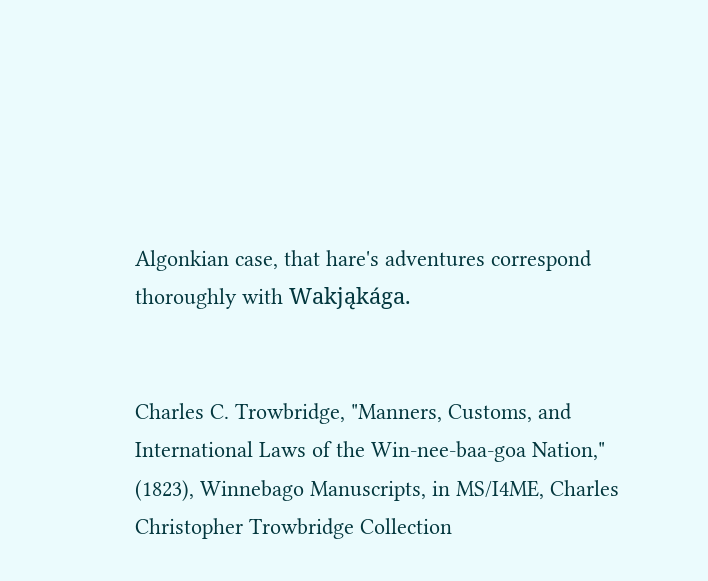Algonkian case, that hare's adventures correspond thoroughly with Wakjąkága.


Charles C. Trowbridge, "Manners, Customs, and International Laws of the Win-nee-baa-goa Nation," (1823), Winnebago Manuscripts, in MS/I4ME, Charles Christopher Trowbridge Collection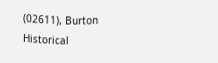(02611), Burton Historical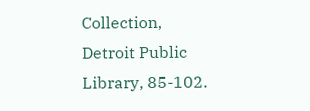Collection, Detroit Public Library, 85-102.